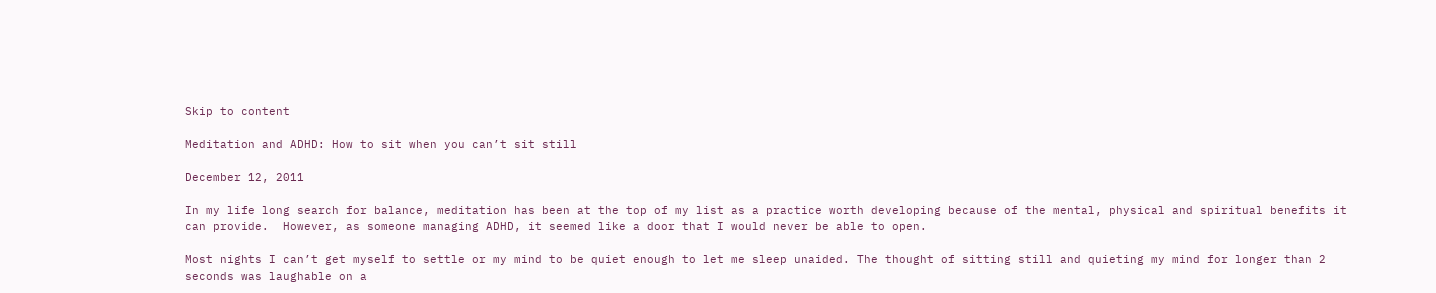Skip to content

Meditation and ADHD: How to sit when you can’t sit still

December 12, 2011

In my life long search for balance, meditation has been at the top of my list as a practice worth developing because of the mental, physical and spiritual benefits it can provide.  However, as someone managing ADHD, it seemed like a door that I would never be able to open.

Most nights I can’t get myself to settle or my mind to be quiet enough to let me sleep unaided. The thought of sitting still and quieting my mind for longer than 2 seconds was laughable on a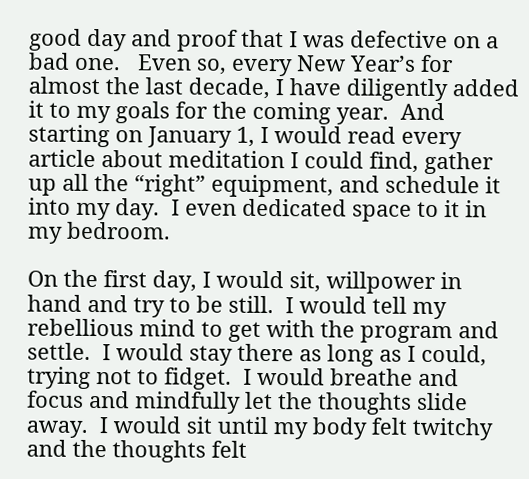good day and proof that I was defective on a bad one.   Even so, every New Year’s for almost the last decade, I have diligently added it to my goals for the coming year.  And starting on January 1, I would read every article about meditation I could find, gather up all the “right” equipment, and schedule it into my day.  I even dedicated space to it in my bedroom.

On the first day, I would sit, willpower in hand and try to be still.  I would tell my rebellious mind to get with the program and settle.  I would stay there as long as I could, trying not to fidget.  I would breathe and focus and mindfully let the thoughts slide away.  I would sit until my body felt twitchy and the thoughts felt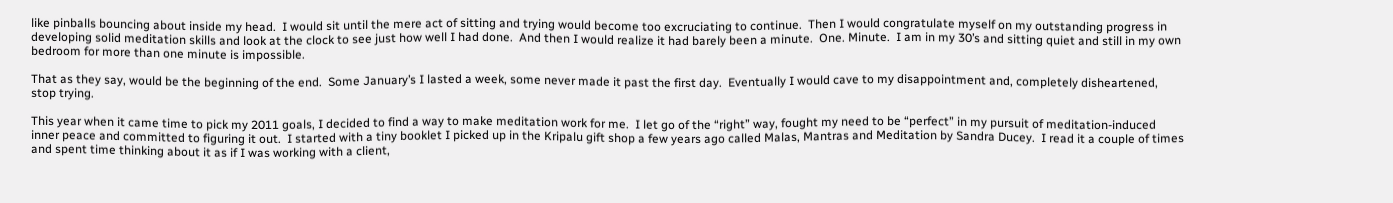like pinballs bouncing about inside my head.  I would sit until the mere act of sitting and trying would become too excruciating to continue.  Then I would congratulate myself on my outstanding progress in developing solid meditation skills and look at the clock to see just how well I had done.  And then I would realize it had barely been a minute.  One. Minute.  I am in my 30’s and sitting quiet and still in my own bedroom for more than one minute is impossible.

That as they say, would be the beginning of the end.  Some January’s I lasted a week, some never made it past the first day.  Eventually I would cave to my disappointment and, completely disheartened, stop trying.

This year when it came time to pick my 2011 goals, I decided to find a way to make meditation work for me.  I let go of the “right” way, fought my need to be “perfect” in my pursuit of meditation-induced inner peace and committed to figuring it out.  I started with a tiny booklet I picked up in the Kripalu gift shop a few years ago called Malas, Mantras and Meditation by Sandra Ducey.  I read it a couple of times and spent time thinking about it as if I was working with a client,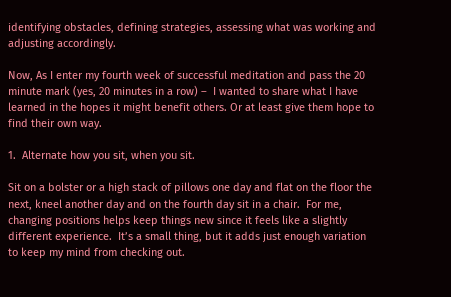identifying obstacles, defining strategies, assessing what was working and adjusting accordingly.

Now, As I enter my fourth week of successful meditation and pass the 20 minute mark (yes, 20 minutes in a row) –  I wanted to share what I have learned in the hopes it might benefit others. Or at least give them hope to find their own way.

1.  Alternate how you sit, when you sit.

Sit on a bolster or a high stack of pillows one day and flat on the floor the next, kneel another day and on the fourth day sit in a chair.  For me, changing positions helps keep things new since it feels like a slightly different experience.  It’s a small thing, but it adds just enough variation to keep my mind from checking out.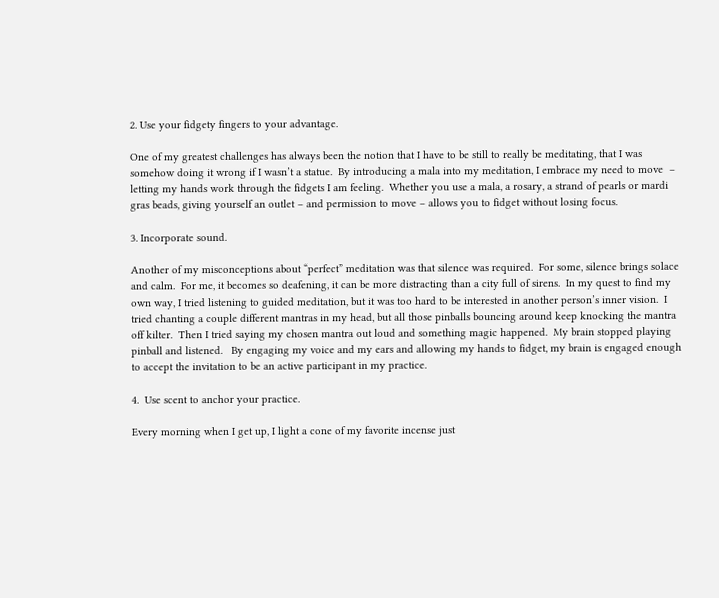2. Use your fidgety fingers to your advantage.

One of my greatest challenges has always been the notion that I have to be still to really be meditating, that I was somehow doing it wrong if I wasn’t a statue.  By introducing a mala into my meditation, I embrace my need to move  – letting my hands work through the fidgets I am feeling.  Whether you use a mala, a rosary, a strand of pearls or mardi gras beads, giving yourself an outlet – and permission to move – allows you to fidget without losing focus.

3. Incorporate sound.

Another of my misconceptions about “perfect” meditation was that silence was required.  For some, silence brings solace and calm.  For me, it becomes so deafening, it can be more distracting than a city full of sirens.  In my quest to find my own way, I tried listening to guided meditation, but it was too hard to be interested in another person’s inner vision.  I tried chanting a couple different mantras in my head, but all those pinballs bouncing around keep knocking the mantra off kilter.  Then I tried saying my chosen mantra out loud and something magic happened.  My brain stopped playing pinball and listened.   By engaging my voice and my ears and allowing my hands to fidget, my brain is engaged enough to accept the invitation to be an active participant in my practice.

4.  Use scent to anchor your practice.

Every morning when I get up, I light a cone of my favorite incense just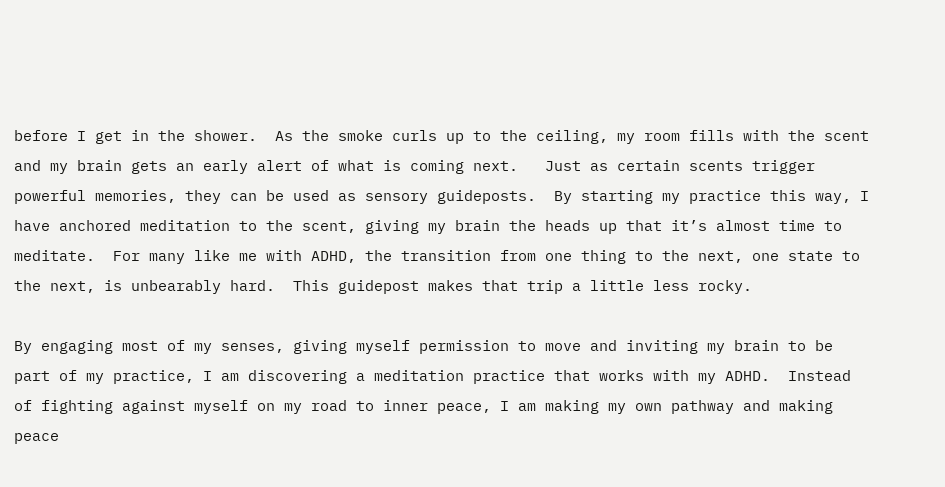before I get in the shower.  As the smoke curls up to the ceiling, my room fills with the scent and my brain gets an early alert of what is coming next.   Just as certain scents trigger powerful memories, they can be used as sensory guideposts.  By starting my practice this way, I have anchored meditation to the scent, giving my brain the heads up that it’s almost time to meditate.  For many like me with ADHD, the transition from one thing to the next, one state to the next, is unbearably hard.  This guidepost makes that trip a little less rocky.

By engaging most of my senses, giving myself permission to move and inviting my brain to be part of my practice, I am discovering a meditation practice that works with my ADHD.  Instead of fighting against myself on my road to inner peace, I am making my own pathway and making peace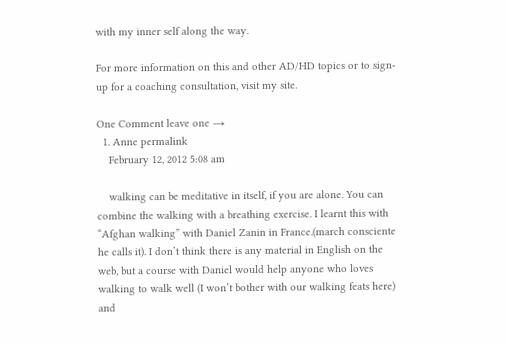with my inner self along the way.

For more information on this and other AD/HD topics or to sign-up for a coaching consultation, visit my site.

One Comment leave one →
  1. Anne permalink
    February 12, 2012 5:08 am

    walking can be meditative in itself, if you are alone. You can combine the walking with a breathing exercise. I learnt this with “Afghan walking” with Daniel Zanin in France.(march consciente he calls it). I don’t think there is any material in English on the web, but a course with Daniel would help anyone who loves walking to walk well (I won’t bother with our walking feats here) and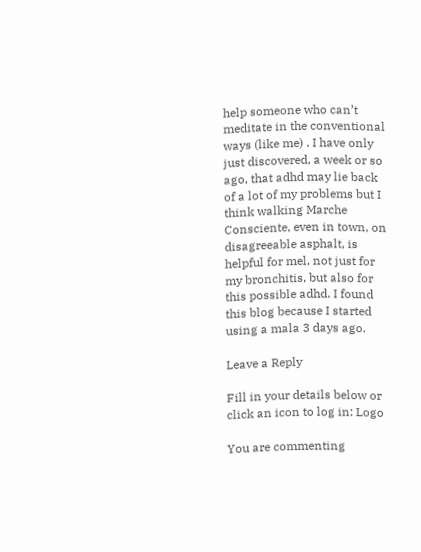help someone who can’t meditate in the conventional ways (like me) . I have only just discovered, a week or so ago, that adhd may lie back of a lot of my problems but I think walking Marche Consciente, even in town, on disagreeable asphalt, is helpful for mel, not just for my bronchitis, but also for this possible adhd. I found this blog because I started using a mala 3 days ago.

Leave a Reply

Fill in your details below or click an icon to log in: Logo

You are commenting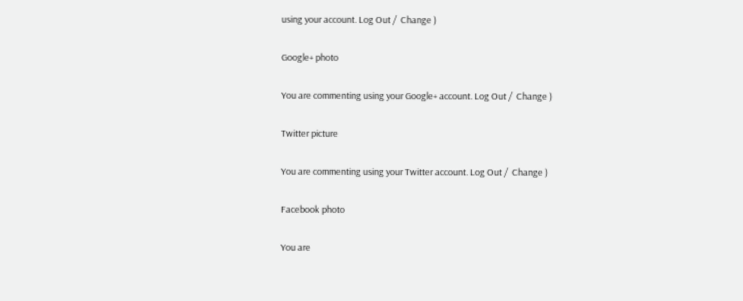using your account. Log Out /  Change )

Google+ photo

You are commenting using your Google+ account. Log Out /  Change )

Twitter picture

You are commenting using your Twitter account. Log Out /  Change )

Facebook photo

You are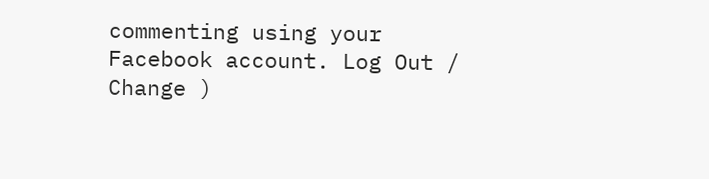commenting using your Facebook account. Log Out /  Change )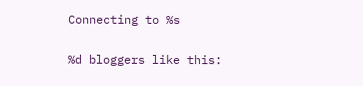Connecting to %s

%d bloggers like this: